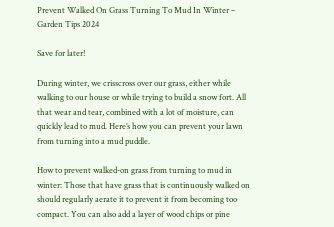Prevent Walked On Grass Turning To Mud In Winter – Garden Tips 2024

Save for later!

During winter, we crisscross over our grass, either while walking to our house or while trying to build a snow fort. All that wear and tear, combined with a lot of moisture, can quickly lead to mud. Here’s how you can prevent your lawn from turning into a mud puddle.

How to prevent walked-on grass from turning to mud in winter: Those that have grass that is continuously walked on should regularly aerate it to prevent it from becoming too compact. You can also add a layer of wood chips or pine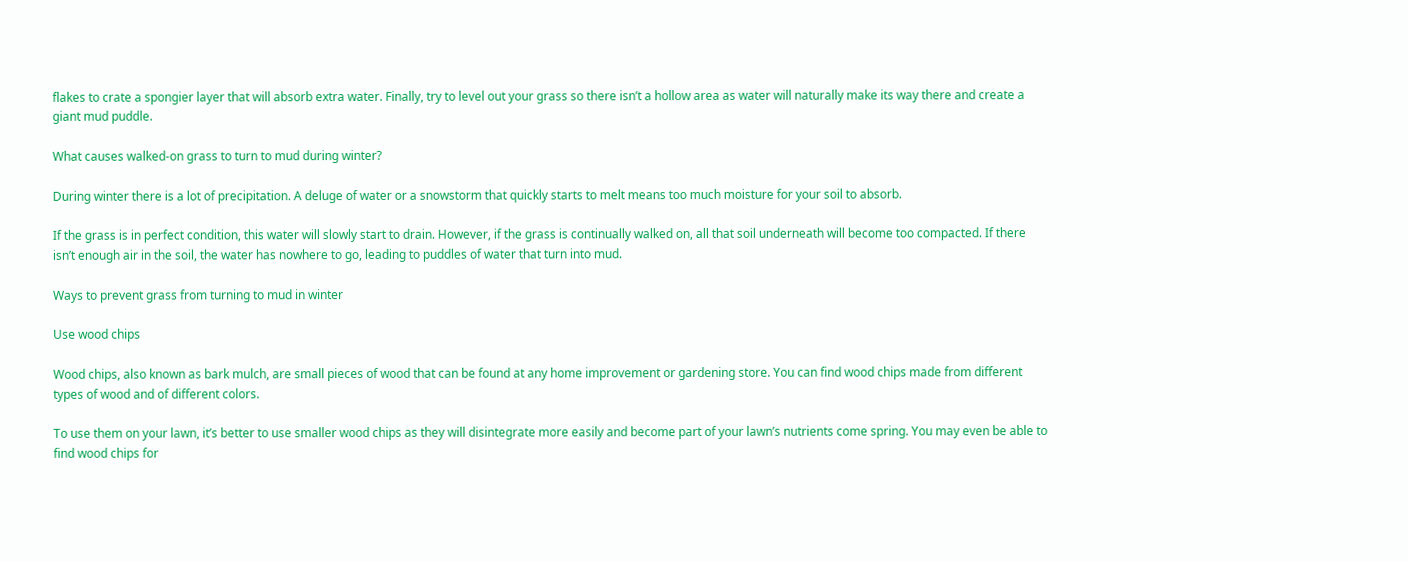flakes to crate a spongier layer that will absorb extra water. Finally, try to level out your grass so there isn’t a hollow area as water will naturally make its way there and create a giant mud puddle.

What causes walked-on grass to turn to mud during winter?

During winter there is a lot of precipitation. A deluge of water or a snowstorm that quickly starts to melt means too much moisture for your soil to absorb.

If the grass is in perfect condition, this water will slowly start to drain. However, if the grass is continually walked on, all that soil underneath will become too compacted. If there isn’t enough air in the soil, the water has nowhere to go, leading to puddles of water that turn into mud.

Ways to prevent grass from turning to mud in winter

Use wood chips

Wood chips, also known as bark mulch, are small pieces of wood that can be found at any home improvement or gardening store. You can find wood chips made from different types of wood and of different colors.

To use them on your lawn, it’s better to use smaller wood chips as they will disintegrate more easily and become part of your lawn’s nutrients come spring. You may even be able to find wood chips for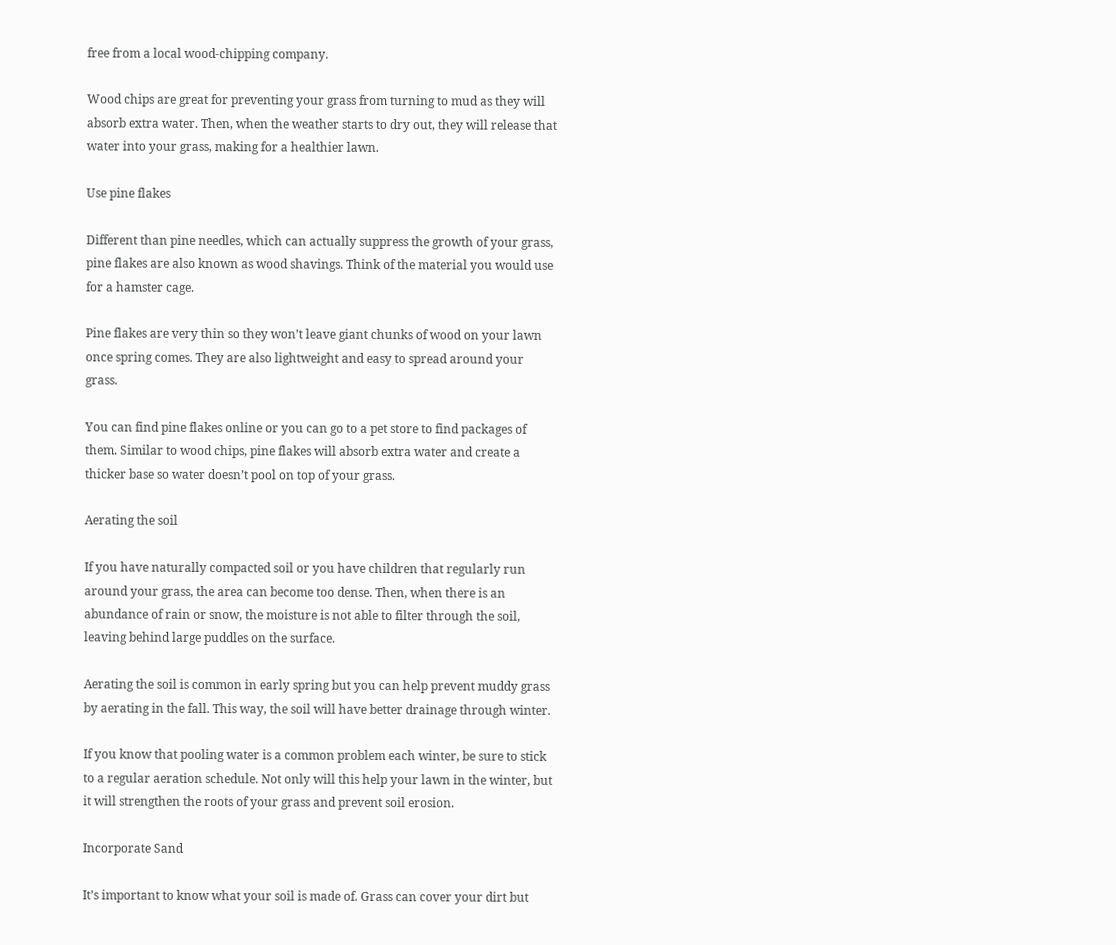free from a local wood-chipping company.

Wood chips are great for preventing your grass from turning to mud as they will absorb extra water. Then, when the weather starts to dry out, they will release that water into your grass, making for a healthier lawn.

Use pine flakes

Different than pine needles, which can actually suppress the growth of your grass, pine flakes are also known as wood shavings. Think of the material you would use for a hamster cage.

Pine flakes are very thin so they won’t leave giant chunks of wood on your lawn once spring comes. They are also lightweight and easy to spread around your grass.

You can find pine flakes online or you can go to a pet store to find packages of them. Similar to wood chips, pine flakes will absorb extra water and create a thicker base so water doesn’t pool on top of your grass.

Aerating the soil

If you have naturally compacted soil or you have children that regularly run around your grass, the area can become too dense. Then, when there is an abundance of rain or snow, the moisture is not able to filter through the soil, leaving behind large puddles on the surface.

Aerating the soil is common in early spring but you can help prevent muddy grass by aerating in the fall. This way, the soil will have better drainage through winter.

If you know that pooling water is a common problem each winter, be sure to stick to a regular aeration schedule. Not only will this help your lawn in the winter, but it will strengthen the roots of your grass and prevent soil erosion.

Incorporate Sand

It’s important to know what your soil is made of. Grass can cover your dirt but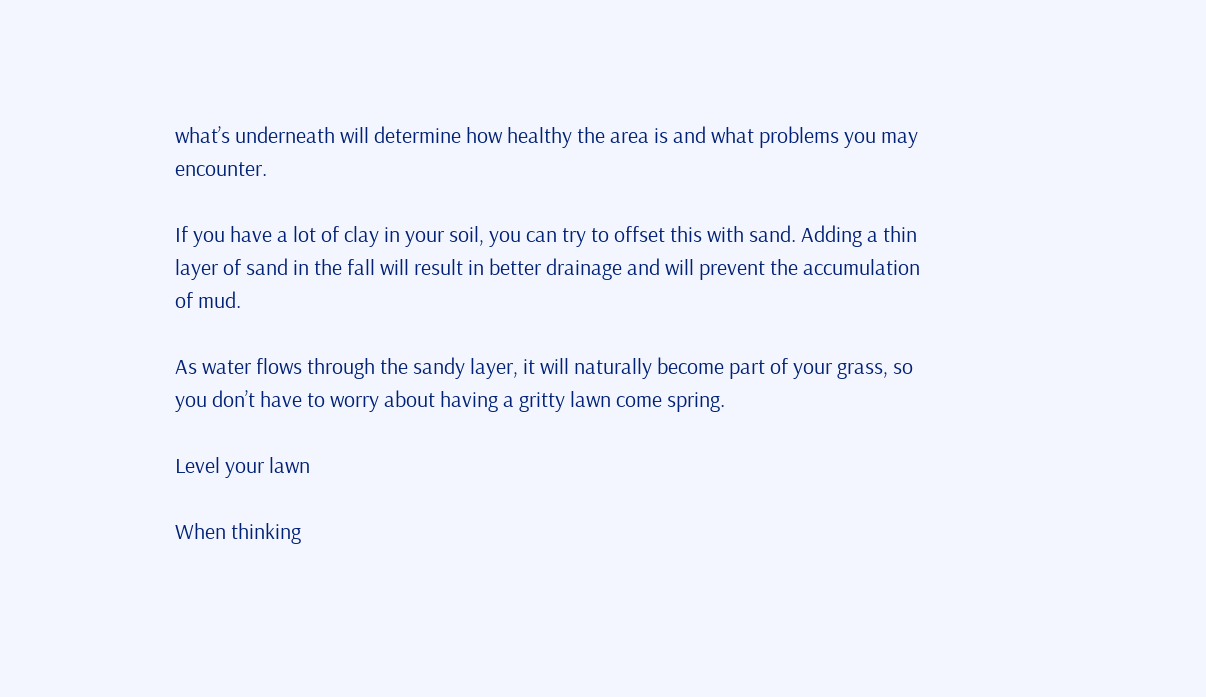what’s underneath will determine how healthy the area is and what problems you may encounter.

If you have a lot of clay in your soil, you can try to offset this with sand. Adding a thin layer of sand in the fall will result in better drainage and will prevent the accumulation of mud.

As water flows through the sandy layer, it will naturally become part of your grass, so you don’t have to worry about having a gritty lawn come spring.

Level your lawn

When thinking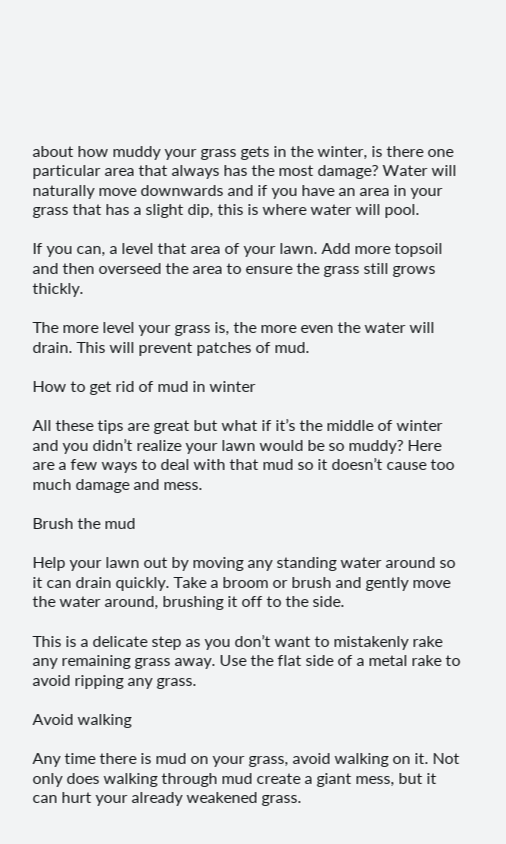about how muddy your grass gets in the winter, is there one particular area that always has the most damage? Water will naturally move downwards and if you have an area in your grass that has a slight dip, this is where water will pool.

If you can, a level that area of your lawn. Add more topsoil and then overseed the area to ensure the grass still grows thickly.

The more level your grass is, the more even the water will drain. This will prevent patches of mud.

How to get rid of mud in winter

All these tips are great but what if it’s the middle of winter and you didn’t realize your lawn would be so muddy? Here are a few ways to deal with that mud so it doesn’t cause too much damage and mess.

Brush the mud

Help your lawn out by moving any standing water around so it can drain quickly. Take a broom or brush and gently move the water around, brushing it off to the side.

This is a delicate step as you don’t want to mistakenly rake any remaining grass away. Use the flat side of a metal rake to avoid ripping any grass.

Avoid walking

Any time there is mud on your grass, avoid walking on it. Not only does walking through mud create a giant mess, but it can hurt your already weakened grass.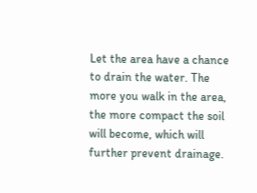Let the area have a chance to drain the water. The more you walk in the area, the more compact the soil will become, which will further prevent drainage.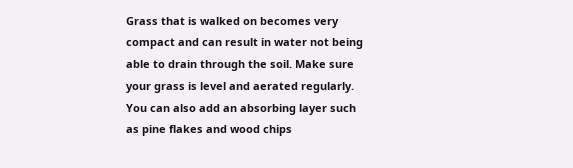Grass that is walked on becomes very compact and can result in water not being able to drain through the soil. Make sure your grass is level and aerated regularly. You can also add an absorbing layer such as pine flakes and wood chips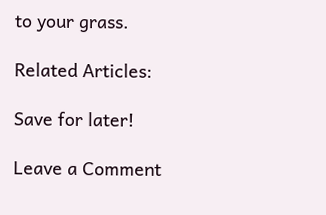to your grass.

Related Articles:

Save for later!

Leave a Comment